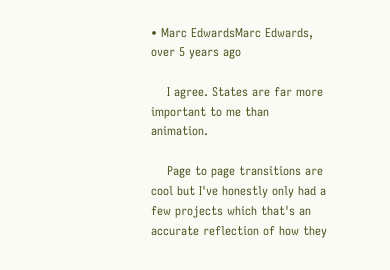• Marc EdwardsMarc Edwards, over 5 years ago

    I agree. States are far more important to me than animation.

    Page to page transitions are cool but I've honestly only had a few projects which that's an accurate reflection of how they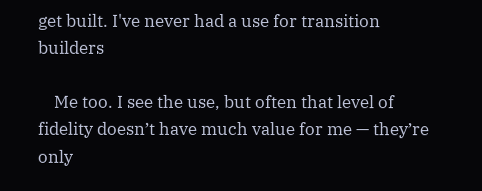get built. I've never had a use for transition builders

    Me too. I see the use, but often that level of fidelity doesn’t have much value for me — they’re only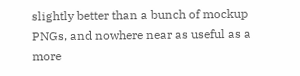slightly better than a bunch of mockup PNGs, and nowhere near as useful as a more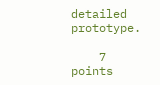detailed prototype.

    7 points